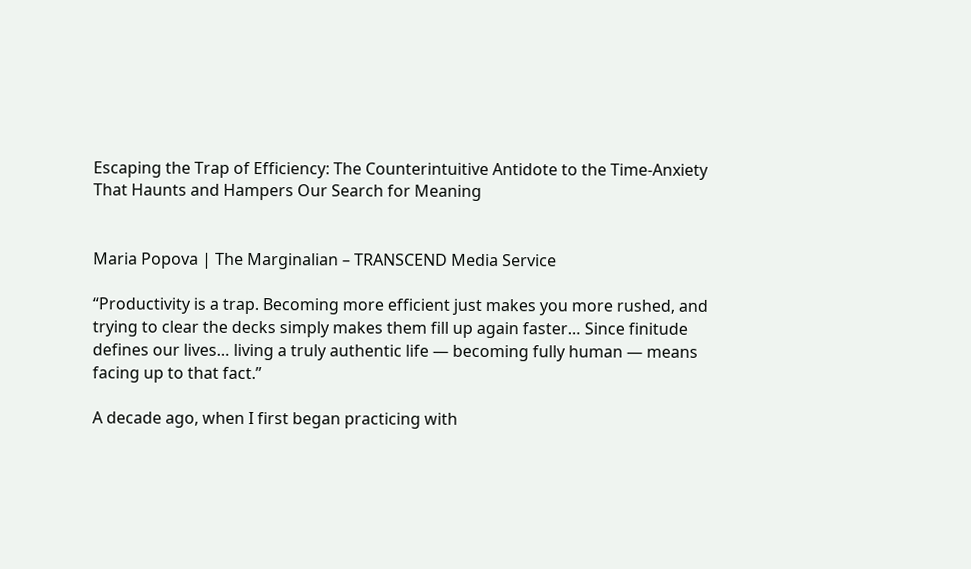Escaping the Trap of Efficiency: The Counterintuitive Antidote to the Time-Anxiety That Haunts and Hampers Our Search for Meaning


Maria Popova | The Marginalian – TRANSCEND Media Service

“Productivity is a trap. Becoming more efficient just makes you more rushed, and trying to clear the decks simply makes them fill up again faster… Since finitude defines our lives… living a truly authentic life — becoming fully human — means facing up to that fact.”

A decade ago, when I first began practicing with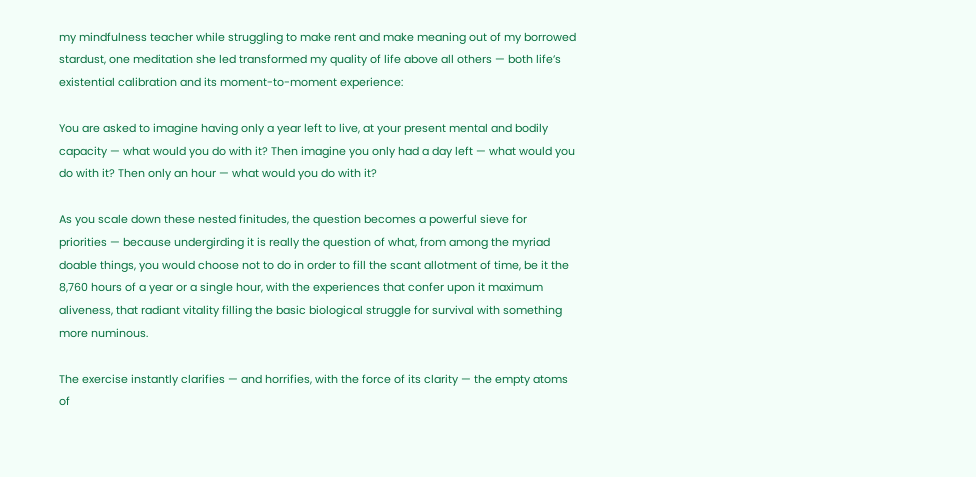my mindfulness teacher while struggling to make rent and make meaning out of my borrowed stardust, one meditation she led transformed my quality of life above all others — both life’s existential calibration and its moment-to-moment experience:

You are asked to imagine having only a year left to live, at your present mental and bodily capacity — what would you do with it? Then imagine you only had a day left — what would you do with it? Then only an hour — what would you do with it?

As you scale down these nested finitudes, the question becomes a powerful sieve for priorities — because undergirding it is really the question of what, from among the myriad doable things, you would choose not to do in order to fill the scant allotment of time, be it the 8,760 hours of a year or a single hour, with the experiences that confer upon it maximum aliveness, that radiant vitality filling the basic biological struggle for survival with something more numinous.

The exercise instantly clarifies — and horrifies, with the force of its clarity — the empty atoms of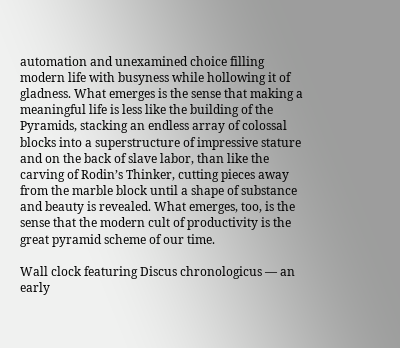automation and unexamined choice filling modern life with busyness while hollowing it of gladness. What emerges is the sense that making a meaningful life is less like the building of the Pyramids, stacking an endless array of colossal blocks into a superstructure of impressive stature and on the back of slave labor, than like the carving of Rodin’s Thinker, cutting pieces away from the marble block until a shape of substance and beauty is revealed. What emerges, too, is the sense that the modern cult of productivity is the great pyramid scheme of our time.

Wall clock featuring Discus chronologicus — an early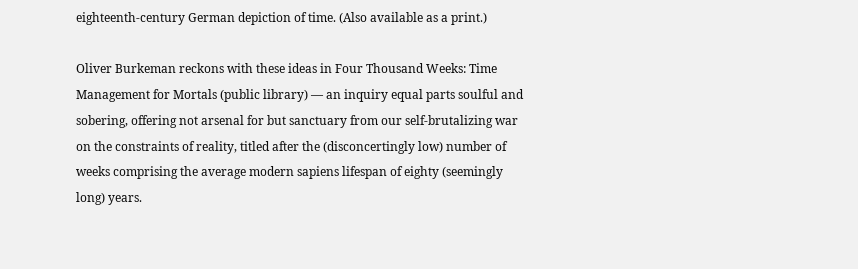eighteenth-century German depiction of time. (Also available as a print.)

Oliver Burkeman reckons with these ideas in Four Thousand Weeks: Time Management for Mortals (public library) — an inquiry equal parts soulful and sobering, offering not arsenal for but sanctuary from our self-brutalizing war on the constraints of reality, titled after the (disconcertingly low) number of weeks comprising the average modern sapiens lifespan of eighty (seemingly long) years.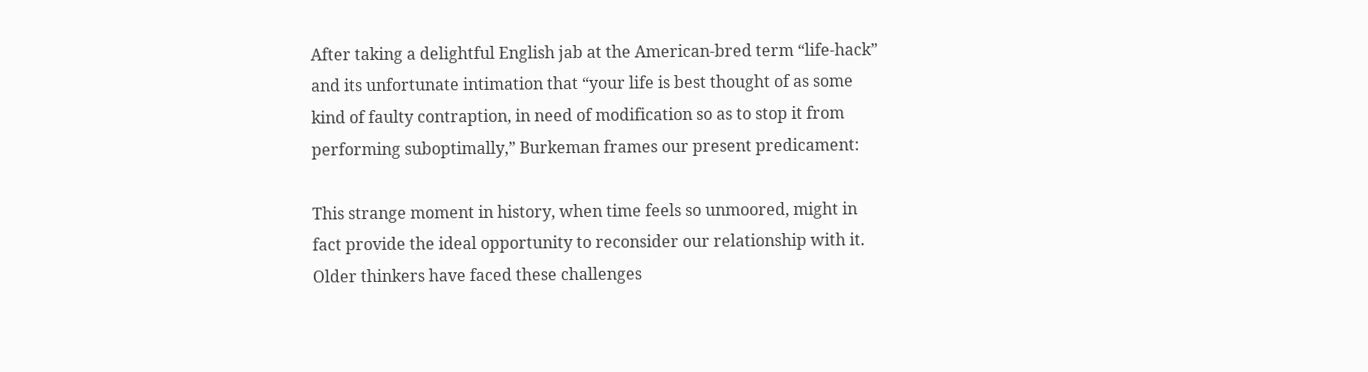After taking a delightful English jab at the American-bred term “life-hack” and its unfortunate intimation that “your life is best thought of as some kind of faulty contraption, in need of modification so as to stop it from performing suboptimally,” Burkeman frames our present predicament:

This strange moment in history, when time feels so unmoored, might in fact provide the ideal opportunity to reconsider our relationship with it. Older thinkers have faced these challenges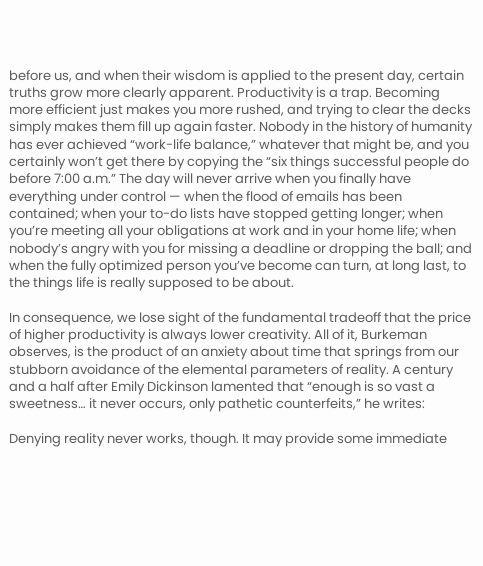before us, and when their wisdom is applied to the present day, certain truths grow more clearly apparent. Productivity is a trap. Becoming more efficient just makes you more rushed, and trying to clear the decks simply makes them fill up again faster. Nobody in the history of humanity has ever achieved “work-life balance,” whatever that might be, and you certainly won’t get there by copying the “six things successful people do before 7:00 a.m.” The day will never arrive when you finally have everything under control — when the flood of emails has been contained; when your to-do lists have stopped getting longer; when you’re meeting all your obligations at work and in your home life; when nobody’s angry with you for missing a deadline or dropping the ball; and when the fully optimized person you’ve become can turn, at long last, to the things life is really supposed to be about.

In consequence, we lose sight of the fundamental tradeoff that the price of higher productivity is always lower creativity. All of it, Burkeman observes, is the product of an anxiety about time that springs from our stubborn avoidance of the elemental parameters of reality. A century and a half after Emily Dickinson lamented that “enough is so vast a sweetness… it never occurs, only pathetic counterfeits,” he writes:

Denying reality never works, though. It may provide some immediate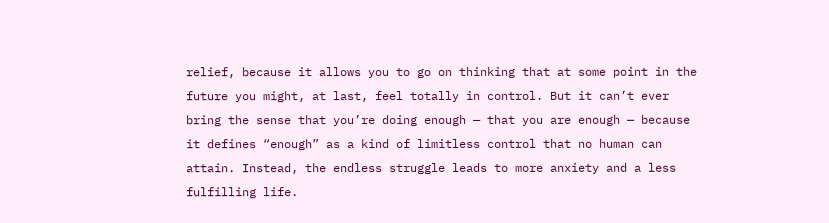relief, because it allows you to go on thinking that at some point in the future you might, at last, feel totally in control. But it can’t ever bring the sense that you’re doing enough — that you are enough — because it defines “enough” as a kind of limitless control that no human can attain. Instead, the endless struggle leads to more anxiety and a less fulfilling life.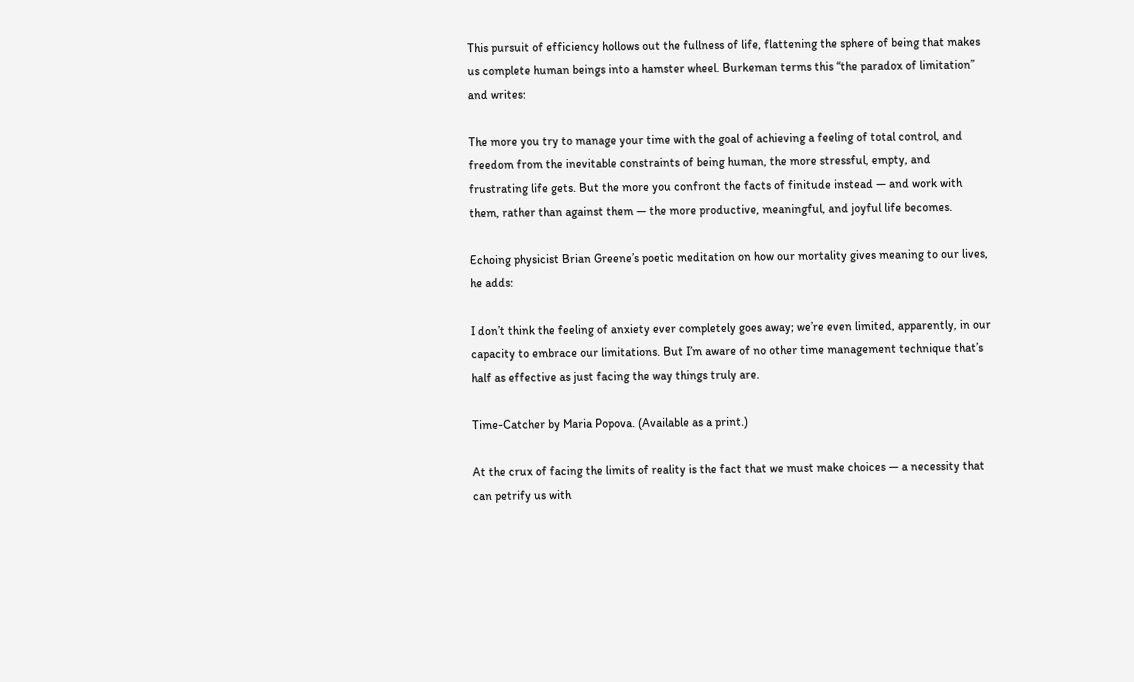This pursuit of efficiency hollows out the fullness of life, flattening the sphere of being that makes us complete human beings into a hamster wheel. Burkeman terms this “the paradox of limitation” and writes:

The more you try to manage your time with the goal of achieving a feeling of total control, and freedom from the inevitable constraints of being human, the more stressful, empty, and frustrating life gets. But the more you confront the facts of finitude instead — and work with them, rather than against them — the more productive, meaningful, and joyful life becomes.

Echoing physicist Brian Greene’s poetic meditation on how our mortality gives meaning to our lives, he adds:

I don’t think the feeling of anxiety ever completely goes away; we’re even limited, apparently, in our capacity to embrace our limitations. But I’m aware of no other time management technique that’s half as effective as just facing the way things truly are.

Time-Catcher by Maria Popova. (Available as a print.)

At the crux of facing the limits of reality is the fact that we must make choices — a necessity that can petrify us with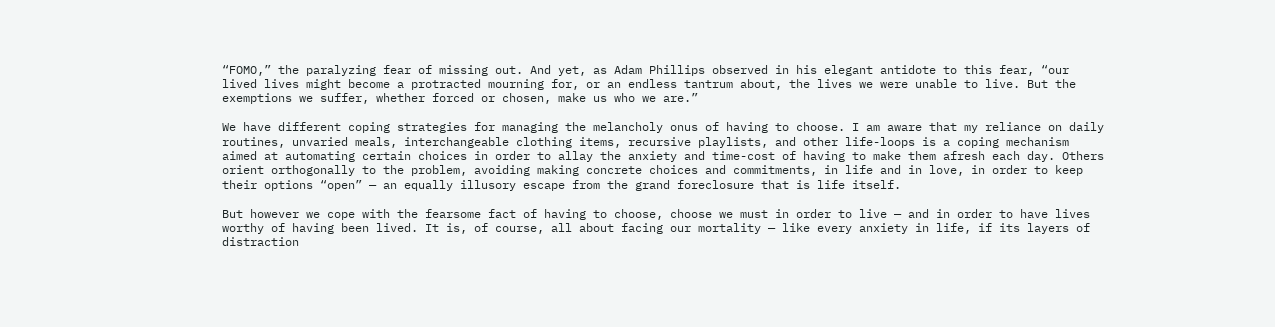“FOMO,” the paralyzing fear of missing out. And yet, as Adam Phillips observed in his elegant antidote to this fear, “our lived lives might become a protracted mourning for, or an endless tantrum about, the lives we were unable to live. But the exemptions we suffer, whether forced or chosen, make us who we are.”

We have different coping strategies for managing the melancholy onus of having to choose. I am aware that my reliance on daily routines, unvaried meals, interchangeable clothing items, recursive playlists, and other life-loops is a coping mechanism aimed at automating certain choices in order to allay the anxiety and time-cost of having to make them afresh each day. Others orient orthogonally to the problem, avoiding making concrete choices and commitments, in life and in love, in order to keep their options “open” — an equally illusory escape from the grand foreclosure that is life itself.

But however we cope with the fearsome fact of having to choose, choose we must in order to live — and in order to have lives worthy of having been lived. It is, of course, all about facing our mortality — like every anxiety in life, if its layers of distraction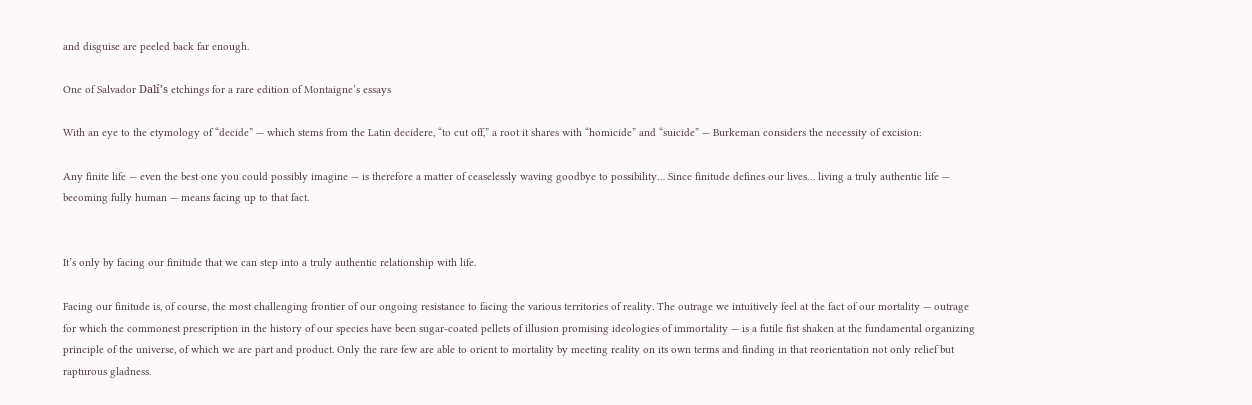and disguise are peeled back far enough.

One of Salvador Dalí’s etchings for a rare edition of Montaigne’s essays

With an eye to the etymology of “decide” — which stems from the Latin decidere, “to cut off,” a root it shares with “homicide” and “suicide” — Burkeman considers the necessity of excision:

Any finite life — even the best one you could possibly imagine — is therefore a matter of ceaselessly waving goodbye to possibility… Since finitude defines our lives… living a truly authentic life — becoming fully human — means facing up to that fact.


It’s only by facing our finitude that we can step into a truly authentic relationship with life.

Facing our finitude is, of course, the most challenging frontier of our ongoing resistance to facing the various territories of reality. The outrage we intuitively feel at the fact of our mortality — outrage for which the commonest prescription in the history of our species have been sugar-coated pellets of illusion promising ideologies of immortality — is a futile fist shaken at the fundamental organizing principle of the universe, of which we are part and product. Only the rare few are able to orient to mortality by meeting reality on its own terms and finding in that reorientation not only relief but rapturous gladness.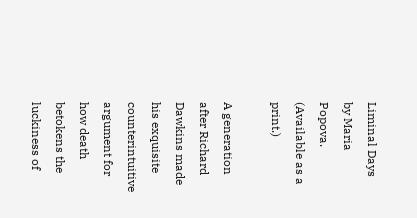Liminal Days by Maria Popova. (Available as a print.)

A generation after Richard Dawkins made his exquisite counterintuitive argument for how death betokens the luckiness of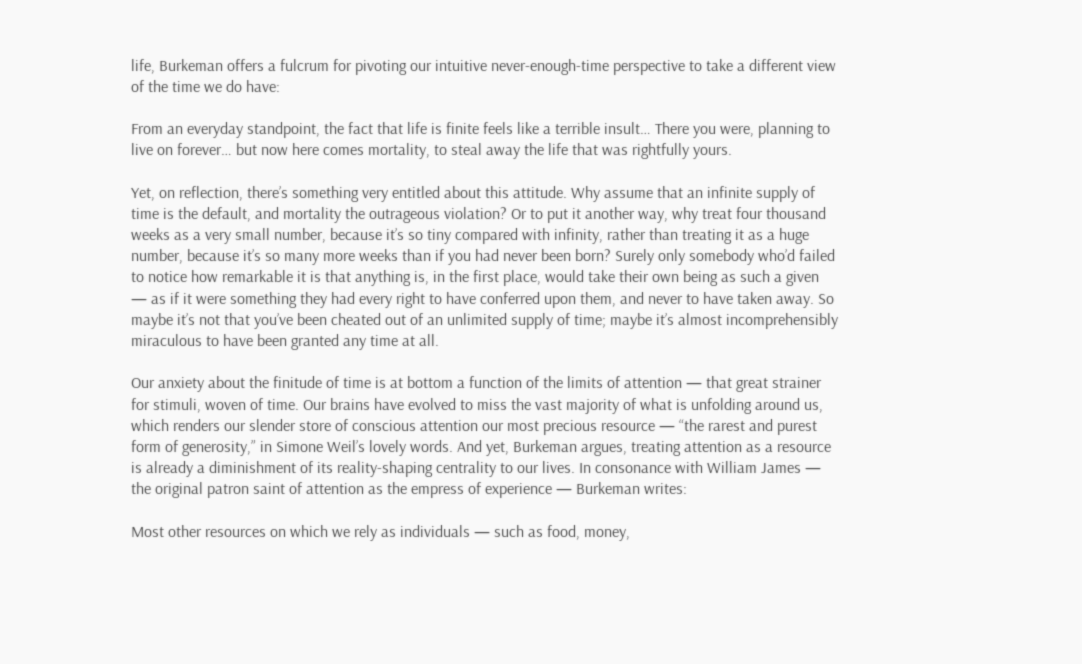life, Burkeman offers a fulcrum for pivoting our intuitive never-enough-time perspective to take a different view of the time we do have:

From an everyday standpoint, the fact that life is finite feels like a terrible insult… There you were, planning to live on forever… but now here comes mortality, to steal away the life that was rightfully yours.

Yet, on reflection, there’s something very entitled about this attitude. Why assume that an infinite supply of time is the default, and mortality the outrageous violation? Or to put it another way, why treat four thousand weeks as a very small number, because it’s so tiny compared with infinity, rather than treating it as a huge number, because it’s so many more weeks than if you had never been born? Surely only somebody who’d failed to notice how remarkable it is that anything is, in the first place, would take their own being as such a given — as if it were something they had every right to have conferred upon them, and never to have taken away. So maybe it’s not that you’ve been cheated out of an unlimited supply of time; maybe it’s almost incomprehensibly miraculous to have been granted any time at all.

Our anxiety about the finitude of time is at bottom a function of the limits of attention — that great strainer for stimuli, woven of time. Our brains have evolved to miss the vast majority of what is unfolding around us, which renders our slender store of conscious attention our most precious resource — “the rarest and purest form of generosity,” in Simone Weil’s lovely words. And yet, Burkeman argues, treating attention as a resource is already a diminishment of its reality-shaping centrality to our lives. In consonance with William James — the original patron saint of attention as the empress of experience — Burkeman writes:

Most other resources on which we rely as individuals — such as food, money,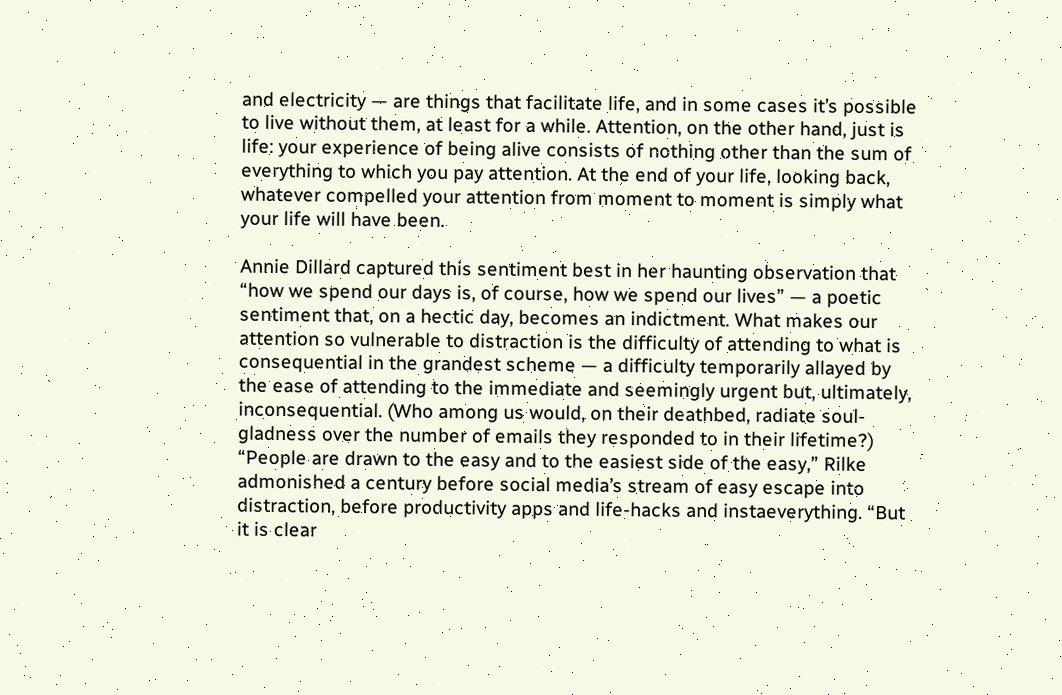and electricity — are things that facilitate life, and in some cases it’s possible to live without them, at least for a while. Attention, on the other hand, just is life: your experience of being alive consists of nothing other than the sum of everything to which you pay attention. At the end of your life, looking back, whatever compelled your attention from moment to moment is simply what your life will have been.

Annie Dillard captured this sentiment best in her haunting observation that “how we spend our days is, of course, how we spend our lives” — a poetic sentiment that, on a hectic day, becomes an indictment. What makes our attention so vulnerable to distraction is the difficulty of attending to what is consequential in the grandest scheme — a difficulty temporarily allayed by the ease of attending to the immediate and seemingly urgent but, ultimately, inconsequential. (Who among us would, on their deathbed, radiate soul-gladness over the number of emails they responded to in their lifetime?) “People are drawn to the easy and to the easiest side of the easy,” Rilke admonished a century before social media’s stream of easy escape into distraction, before productivity apps and life-hacks and instaeverything. “But it is clear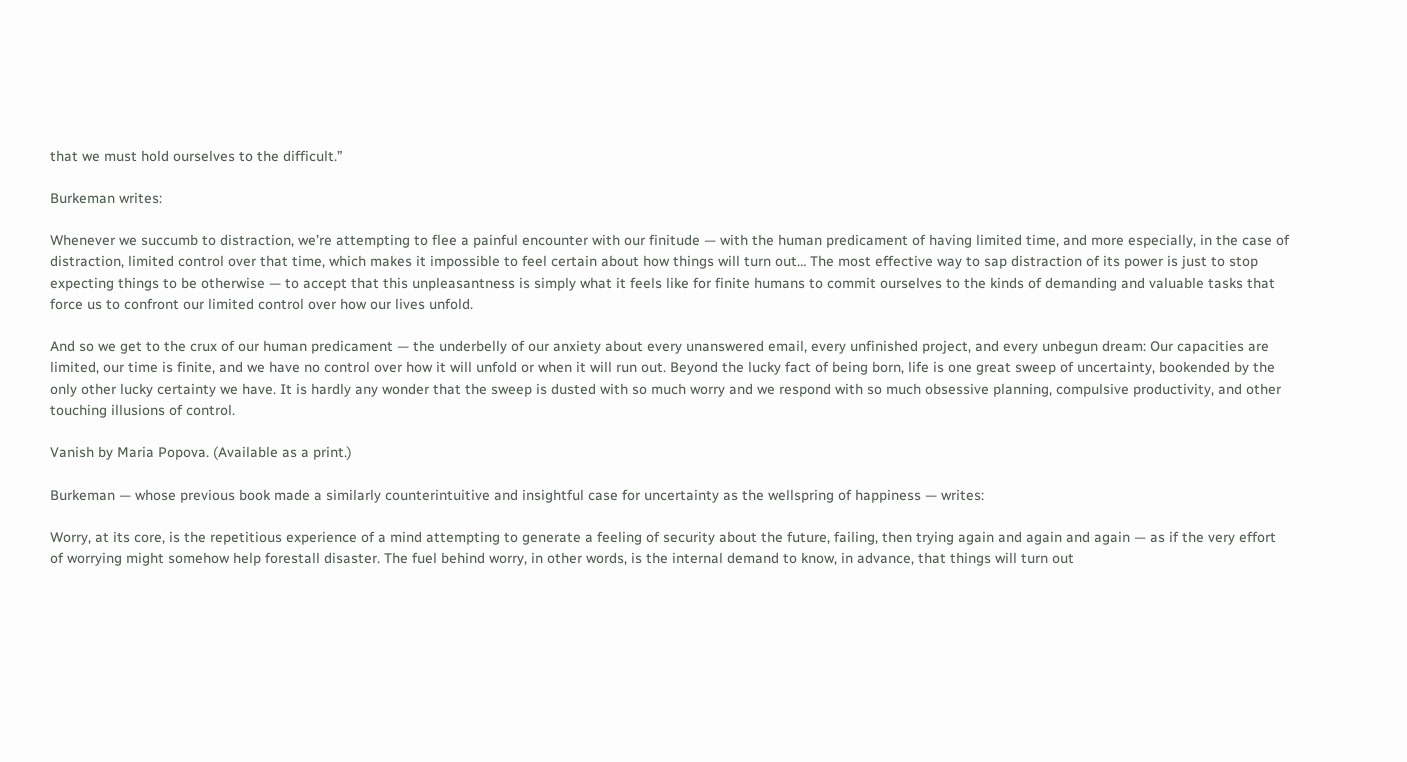that we must hold ourselves to the difficult.”

Burkeman writes:

Whenever we succumb to distraction, we’re attempting to flee a painful encounter with our finitude — with the human predicament of having limited time, and more especially, in the case of distraction, limited control over that time, which makes it impossible to feel certain about how things will turn out… The most effective way to sap distraction of its power is just to stop expecting things to be otherwise — to accept that this unpleasantness is simply what it feels like for finite humans to commit ourselves to the kinds of demanding and valuable tasks that force us to confront our limited control over how our lives unfold.

And so we get to the crux of our human predicament — the underbelly of our anxiety about every unanswered email, every unfinished project, and every unbegun dream: Our capacities are limited, our time is finite, and we have no control over how it will unfold or when it will run out. Beyond the lucky fact of being born, life is one great sweep of uncertainty, bookended by the only other lucky certainty we have. It is hardly any wonder that the sweep is dusted with so much worry and we respond with so much obsessive planning, compulsive productivity, and other touching illusions of control.

Vanish by Maria Popova. (Available as a print.)

Burkeman — whose previous book made a similarly counterintuitive and insightful case for uncertainty as the wellspring of happiness — writes:

Worry, at its core, is the repetitious experience of a mind attempting to generate a feeling of security about the future, failing, then trying again and again and again — as if the very effort of worrying might somehow help forestall disaster. The fuel behind worry, in other words, is the internal demand to know, in advance, that things will turn out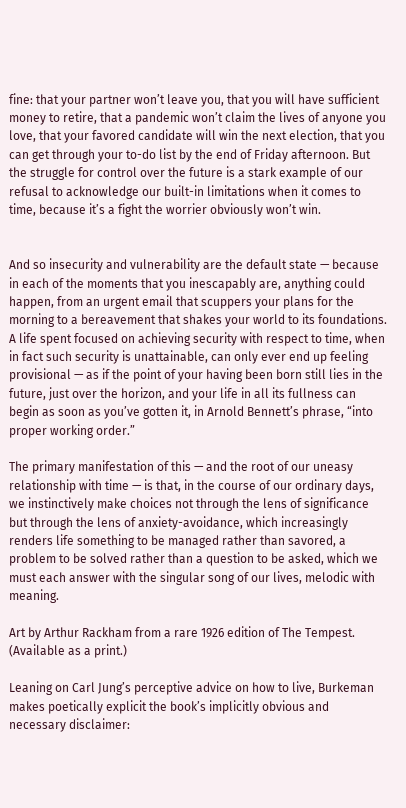fine: that your partner won’t leave you, that you will have sufficient money to retire, that a pandemic won’t claim the lives of anyone you love, that your favored candidate will win the next election, that you can get through your to-do list by the end of Friday afternoon. But the struggle for control over the future is a stark example of our refusal to acknowledge our built-in limitations when it comes to time, because it’s a fight the worrier obviously won’t win.


And so insecurity and vulnerability are the default state — because in each of the moments that you inescapably are, anything could happen, from an urgent email that scuppers your plans for the morning to a bereavement that shakes your world to its foundations. A life spent focused on achieving security with respect to time, when in fact such security is unattainable, can only ever end up feeling provisional — as if the point of your having been born still lies in the future, just over the horizon, and your life in all its fullness can begin as soon as you’ve gotten it, in Arnold Bennett’s phrase, “into proper working order.”

The primary manifestation of this — and the root of our uneasy relationship with time — is that, in the course of our ordinary days, we instinctively make choices not through the lens of significance but through the lens of anxiety-avoidance, which increasingly renders life something to be managed rather than savored, a problem to be solved rather than a question to be asked, which we must each answer with the singular song of our lives, melodic with meaning.

Art by Arthur Rackham from a rare 1926 edition of The Tempest. (Available as a print.)

Leaning on Carl Jung’s perceptive advice on how to live, Burkeman makes poetically explicit the book’s implicitly obvious and necessary disclaimer: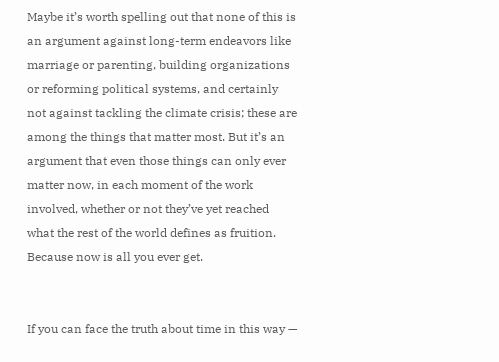Maybe it’s worth spelling out that none of this is an argument against long-term endeavors like marriage or parenting, building organizations or reforming political systems, and certainly not against tackling the climate crisis; these are among the things that matter most. But it’s an argument that even those things can only ever matter now, in each moment of the work involved, whether or not they’ve yet reached what the rest of the world defines as fruition. Because now is all you ever get.


If you can face the truth about time in this way —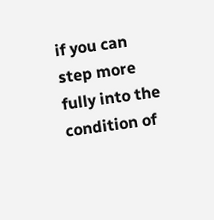if you can step more fully into the condition of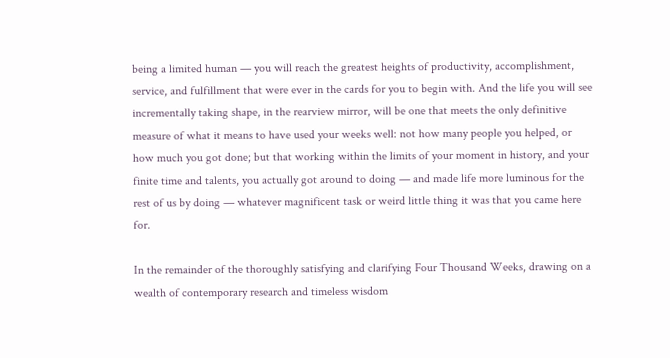being a limited human — you will reach the greatest heights of productivity, accomplishment, service, and fulfillment that were ever in the cards for you to begin with. And the life you will see incrementally taking shape, in the rearview mirror, will be one that meets the only definitive measure of what it means to have used your weeks well: not how many people you helped, or how much you got done; but that working within the limits of your moment in history, and your finite time and talents, you actually got around to doing — and made life more luminous for the rest of us by doing — whatever magnificent task or weird little thing it was that you came here for.

In the remainder of the thoroughly satisfying and clarifying Four Thousand Weeks, drawing on a wealth of contemporary research and timeless wisdom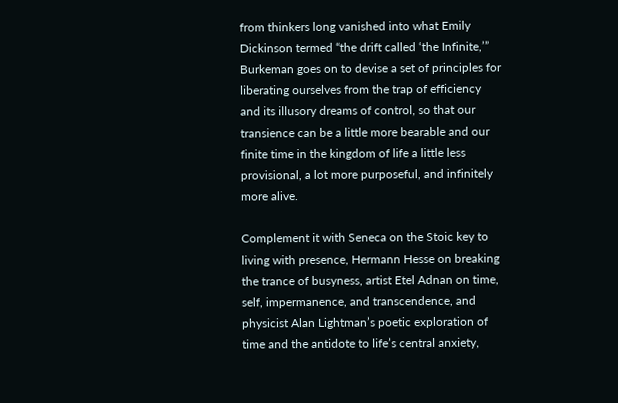from thinkers long vanished into what Emily Dickinson termed “the drift called ‘the Infinite,’” Burkeman goes on to devise a set of principles for liberating ourselves from the trap of efficiency and its illusory dreams of control, so that our transience can be a little more bearable and our finite time in the kingdom of life a little less provisional, a lot more purposeful, and infinitely more alive.

Complement it with Seneca on the Stoic key to living with presence, Hermann Hesse on breaking the trance of busyness, artist Etel Adnan on time, self, impermanence, and transcendence, and physicist Alan Lightman’s poetic exploration of time and the antidote to life’s central anxiety,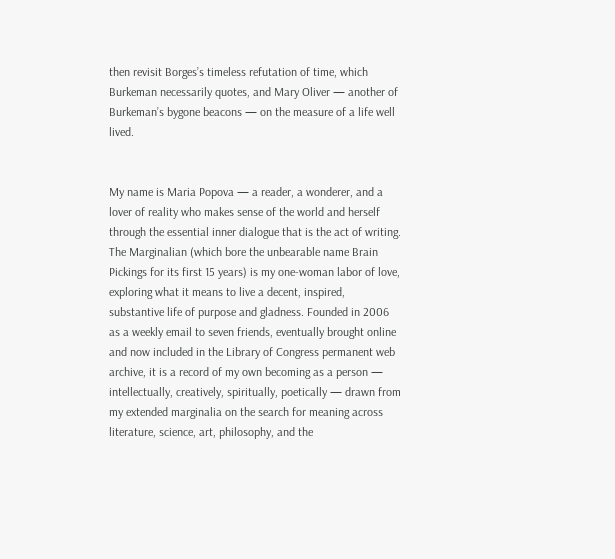then revisit Borges’s timeless refutation of time, which Burkeman necessarily quotes, and Mary Oliver — another of Burkeman’s bygone beacons — on the measure of a life well lived.


My name is Maria Popova — a reader, a wonderer, and a lover of reality who makes sense of the world and herself through the essential inner dialogue that is the act of writing. The Marginalian (which bore the unbearable name Brain Pickings for its first 15 years) is my one-woman labor of love, exploring what it means to live a decent, inspired, substantive life of purpose and gladness. Founded in 2006 as a weekly email to seven friends, eventually brought online and now included in the Library of Congress permanent web archive, it is a record of my own becoming as a person — intellectually, creatively, spiritually, poetically — drawn from my extended marginalia on the search for meaning across literature, science, art, philosophy, and the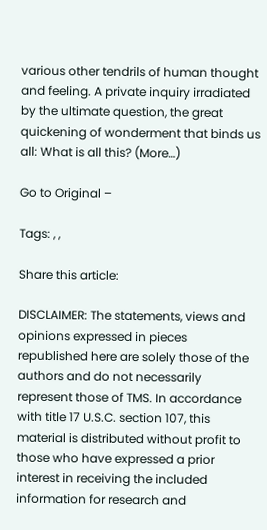various other tendrils of human thought and feeling. A private inquiry irradiated by the ultimate question, the great quickening of wonderment that binds us all: What is all this? (More…)

Go to Original –

Tags: , ,

Share this article:

DISCLAIMER: The statements, views and opinions expressed in pieces republished here are solely those of the authors and do not necessarily represent those of TMS. In accordance with title 17 U.S.C. section 107, this material is distributed without profit to those who have expressed a prior interest in receiving the included information for research and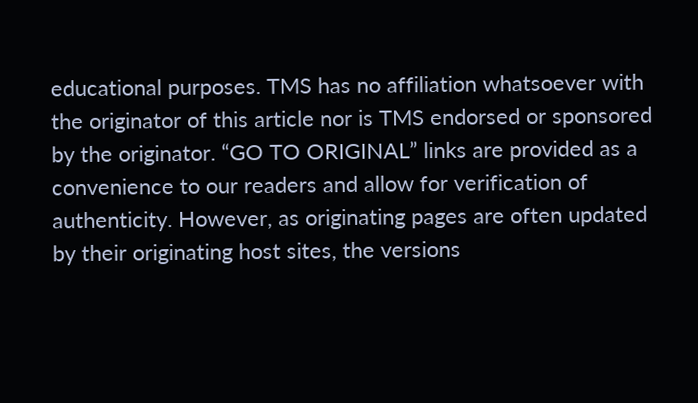educational purposes. TMS has no affiliation whatsoever with the originator of this article nor is TMS endorsed or sponsored by the originator. “GO TO ORIGINAL” links are provided as a convenience to our readers and allow for verification of authenticity. However, as originating pages are often updated by their originating host sites, the versions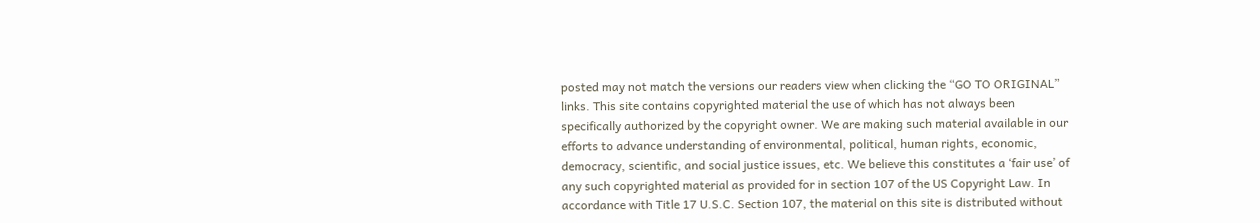posted may not match the versions our readers view when clicking the “GO TO ORIGINAL” links. This site contains copyrighted material the use of which has not always been specifically authorized by the copyright owner. We are making such material available in our efforts to advance understanding of environmental, political, human rights, economic, democracy, scientific, and social justice issues, etc. We believe this constitutes a ‘fair use’ of any such copyrighted material as provided for in section 107 of the US Copyright Law. In accordance with Title 17 U.S.C. Section 107, the material on this site is distributed without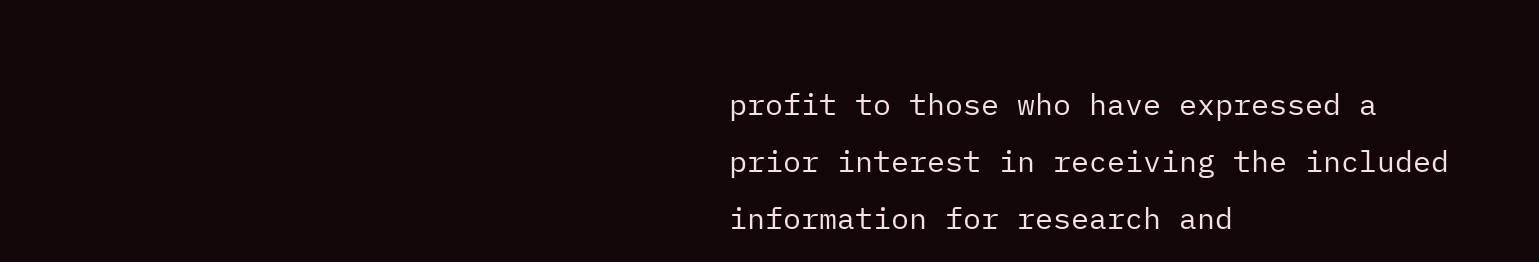profit to those who have expressed a prior interest in receiving the included information for research and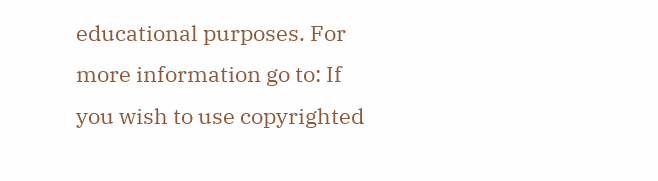educational purposes. For more information go to: If you wish to use copyrighted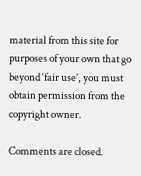material from this site for purposes of your own that go beyond ‘fair use’, you must obtain permission from the copyright owner.

Comments are closed.